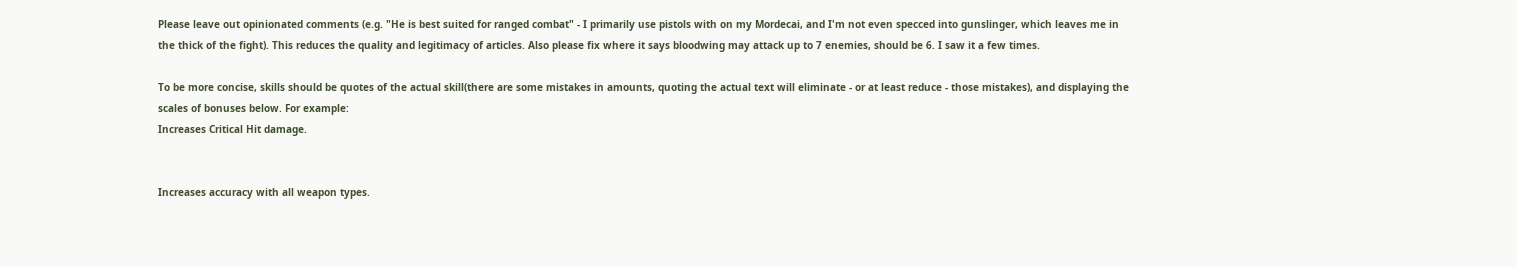Please leave out opinionated comments (e.g. "He is best suited for ranged combat" - I primarily use pistols with on my Mordecai, and I'm not even specced into gunslinger, which leaves me in the thick of the fight). This reduces the quality and legitimacy of articles. Also please fix where it says bloodwing may attack up to 7 enemies, should be 6. I saw it a few times.

To be more concise, skills should be quotes of the actual skill(there are some mistakes in amounts, quoting the actual text will eliminate - or at least reduce - those mistakes), and displaying the scales of bonuses below. For example:
Increases Critical Hit damage.


Increases accuracy with all weapon types.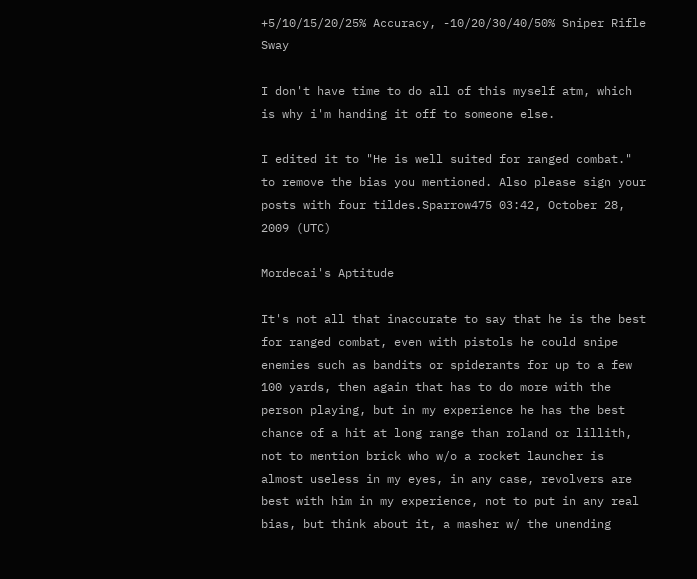+5/10/15/20/25% Accuracy, -10/20/30/40/50% Sniper Rifle Sway

I don't have time to do all of this myself atm, which is why i'm handing it off to someone else.

I edited it to "He is well suited for ranged combat." to remove the bias you mentioned. Also please sign your posts with four tildes.Sparrow475 03:42, October 28, 2009 (UTC)

Mordecai's Aptitude

It's not all that inaccurate to say that he is the best for ranged combat, even with pistols he could snipe enemies such as bandits or spiderants for up to a few 100 yards, then again that has to do more with the person playing, but in my experience he has the best chance of a hit at long range than roland or lillith, not to mention brick who w/o a rocket launcher is almost useless in my eyes, in any case, revolvers are best with him in my experience, not to put in any real bias, but think about it, a masher w/ the unending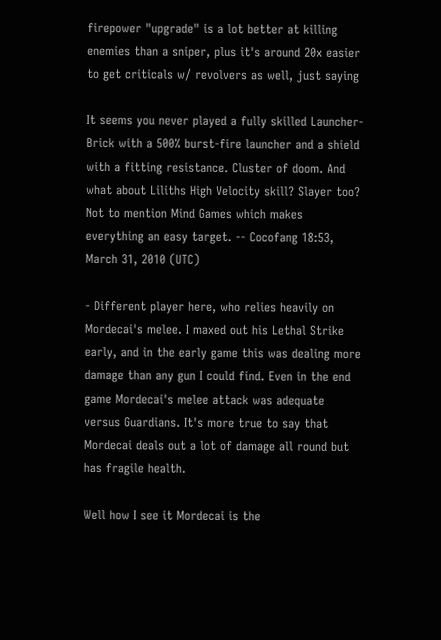firepower "upgrade" is a lot better at killing enemies than a sniper, plus it's around 20x easier to get criticals w/ revolvers as well, just saying

It seems you never played a fully skilled Launcher-Brick with a 500% burst-fire launcher and a shield with a fitting resistance. Cluster of doom. And what about Liliths High Velocity skill? Slayer too? Not to mention Mind Games which makes everything an easy target. -- Cocofang 18:53, March 31, 2010 (UTC)

- Different player here, who relies heavily on Mordecai's melee. I maxed out his Lethal Strike early, and in the early game this was dealing more damage than any gun I could find. Even in the end game Mordecai's melee attack was adequate versus Guardians. It's more true to say that Mordecai deals out a lot of damage all round but has fragile health.

Well how I see it Mordecai is the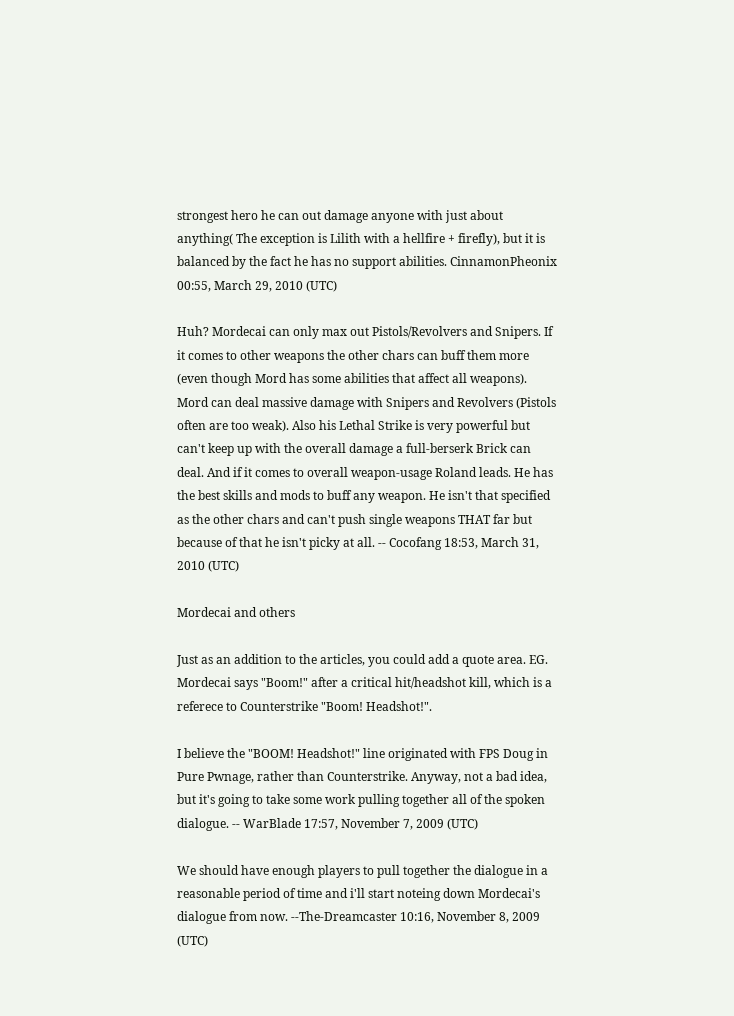strongest hero he can out damage anyone with just about anything( The exception is Lilith with a hellfire + firefly), but it is balanced by the fact he has no support abilities. CinnamonPheonix 00:55, March 29, 2010 (UTC)

Huh? Mordecai can only max out Pistols/Revolvers and Snipers. If it comes to other weapons the other chars can buff them more (even though Mord has some abilities that affect all weapons).
Mord can deal massive damage with Snipers and Revolvers (Pistols often are too weak). Also his Lethal Strike is very powerful but can't keep up with the overall damage a full-berserk Brick can deal. And if it comes to overall weapon-usage Roland leads. He has the best skills and mods to buff any weapon. He isn't that specified as the other chars and can't push single weapons THAT far but because of that he isn't picky at all. -- Cocofang 18:53, March 31, 2010 (UTC)

Mordecai and others

Just as an addition to the articles, you could add a quote area. EG. Mordecai says "Boom!" after a critical hit/headshot kill, which is a referece to Counterstrike "Boom! Headshot!".

I believe the "BOOM! Headshot!" line originated with FPS Doug in Pure Pwnage, rather than Counterstrike. Anyway, not a bad idea, but it's going to take some work pulling together all of the spoken dialogue. -- WarBlade 17:57, November 7, 2009 (UTC)

We should have enough players to pull together the dialogue in a reasonable period of time and i'll start noteing down Mordecai's dialogue from now. --The-Dreamcaster 10:16, November 8, 2009 (UTC)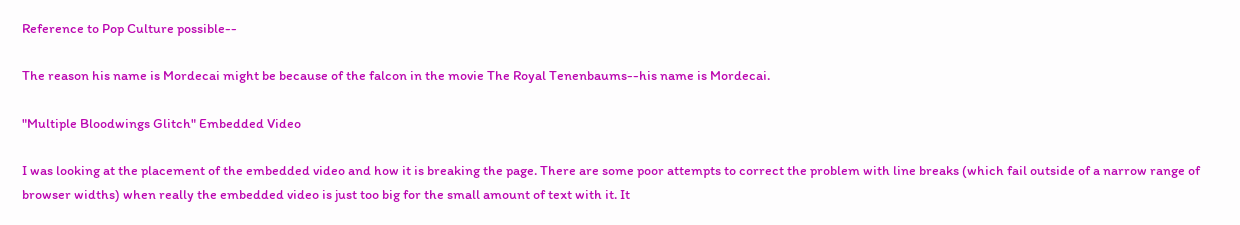Reference to Pop Culture possible--

The reason his name is Mordecai might be because of the falcon in the movie The Royal Tenenbaums--his name is Mordecai.

"Multiple Bloodwings Glitch" Embedded Video

I was looking at the placement of the embedded video and how it is breaking the page. There are some poor attempts to correct the problem with line breaks (which fail outside of a narrow range of browser widths) when really the embedded video is just too big for the small amount of text with it. It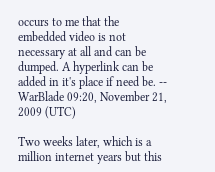occurs to me that the embedded video is not necessary at all and can be dumped. A hyperlink can be added in it's place if need be. -- WarBlade 09:20, November 21, 2009 (UTC)

Two weeks later, which is a million internet years but this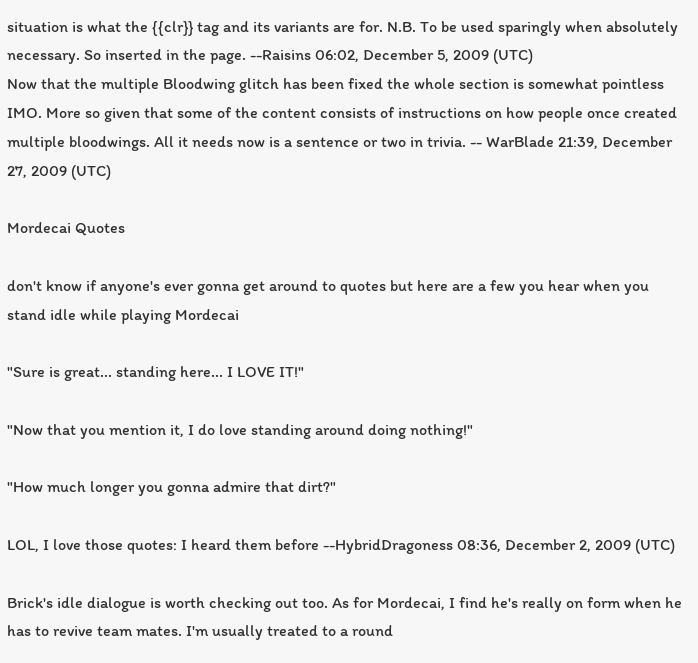situation is what the {{clr}} tag and its variants are for. N.B. To be used sparingly when absolutely necessary. So inserted in the page. --Raisins 06:02, December 5, 2009 (UTC)
Now that the multiple Bloodwing glitch has been fixed the whole section is somewhat pointless IMO. More so given that some of the content consists of instructions on how people once created multiple bloodwings. All it needs now is a sentence or two in trivia. -- WarBlade 21:39, December 27, 2009 (UTC)

Mordecai Quotes

don't know if anyone's ever gonna get around to quotes but here are a few you hear when you stand idle while playing Mordecai

"Sure is great... standing here... I LOVE IT!"

"Now that you mention it, I do love standing around doing nothing!"

"How much longer you gonna admire that dirt?"

LOL, I love those quotes: I heard them before --HybridDragoness 08:36, December 2, 2009 (UTC)

Brick's idle dialogue is worth checking out too. As for Mordecai, I find he's really on form when he has to revive team mates. I'm usually treated to a round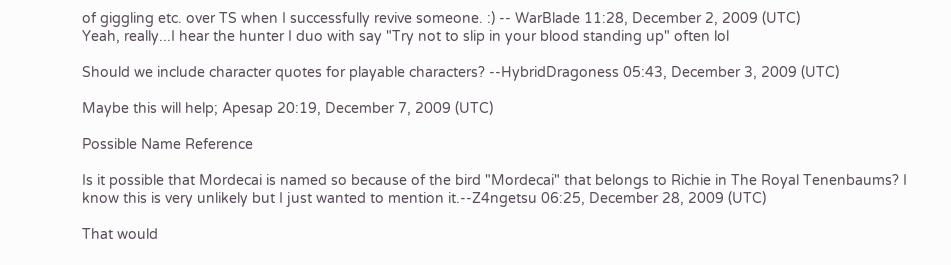of giggling etc. over TS when I successfully revive someone. :) -- WarBlade 11:28, December 2, 2009 (UTC)
Yeah, really...I hear the hunter I duo with say "Try not to slip in your blood standing up" often lol

Should we include character quotes for playable characters? --HybridDragoness 05:43, December 3, 2009 (UTC)

Maybe this will help; Apesap 20:19, December 7, 2009 (UTC)

Possible Name Reference

Is it possible that Mordecai is named so because of the bird "Mordecai" that belongs to Richie in The Royal Tenenbaums? I know this is very unlikely but I just wanted to mention it.--Z4ngetsu 06:25, December 28, 2009 (UTC)

That would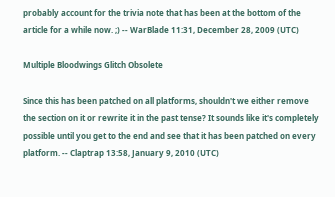probably account for the trivia note that has been at the bottom of the article for a while now. ;) -- WarBlade 11:31, December 28, 2009 (UTC)

Multiple Bloodwings Glitch Obsolete

Since this has been patched on all platforms, shouldn't we either remove the section on it or rewrite it in the past tense? It sounds like it's completely possible until you get to the end and see that it has been patched on every platform. -- Claptrap 13:58, January 9, 2010 (UTC)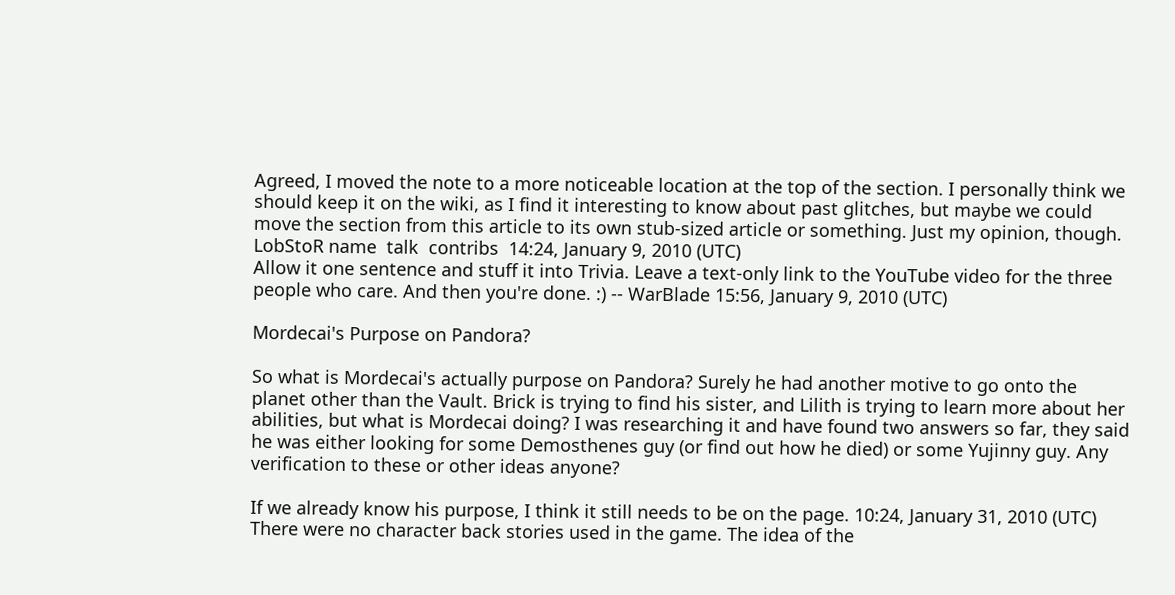Agreed, I moved the note to a more noticeable location at the top of the section. I personally think we should keep it on the wiki, as I find it interesting to know about past glitches, but maybe we could move the section from this article to its own stub-sized article or something. Just my opinion, though.  LobStoR name  talk  contribs  14:24, January 9, 2010 (UTC)
Allow it one sentence and stuff it into Trivia. Leave a text-only link to the YouTube video for the three people who care. And then you're done. :) -- WarBlade 15:56, January 9, 2010 (UTC)

Mordecai's Purpose on Pandora?

So what is Mordecai's actually purpose on Pandora? Surely he had another motive to go onto the planet other than the Vault. Brick is trying to find his sister, and Lilith is trying to learn more about her abilities, but what is Mordecai doing? I was researching it and have found two answers so far, they said he was either looking for some Demosthenes guy (or find out how he died) or some Yujinny guy. Any verification to these or other ideas anyone?

If we already know his purpose, I think it still needs to be on the page. 10:24, January 31, 2010 (UTC)
There were no character back stories used in the game. The idea of the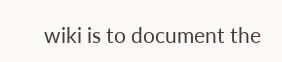wiki is to document the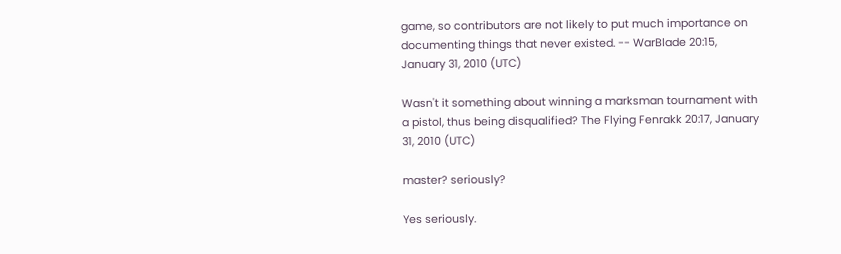game, so contributors are not likely to put much importance on documenting things that never existed. -- WarBlade 20:15, January 31, 2010 (UTC)

Wasn't it something about winning a marksman tournament with a pistol, thus being disqualified? The Flying Fenrakk 20:17, January 31, 2010 (UTC)

master? seriously?

Yes seriously.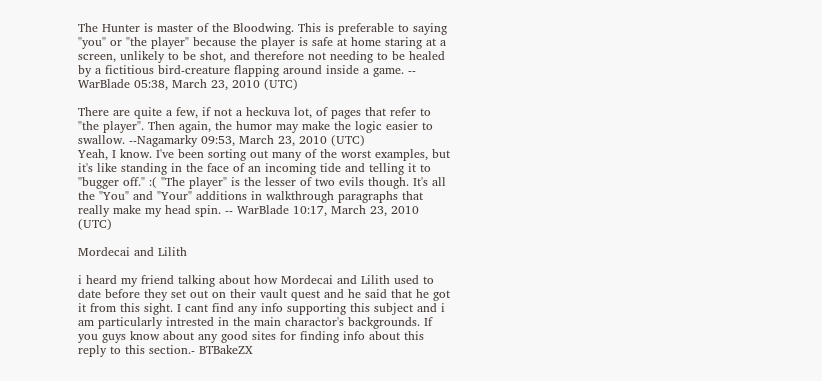The Hunter is master of the Bloodwing. This is preferable to saying "you" or "the player" because the player is safe at home staring at a screen, unlikely to be shot, and therefore not needing to be healed by a fictitious bird-creature flapping around inside a game. -- WarBlade 05:38, March 23, 2010 (UTC)

There are quite a few, if not a heckuva lot, of pages that refer to "the player". Then again, the humor may make the logic easier to swallow. --Nagamarky 09:53, March 23, 2010 (UTC)
Yeah, I know. I've been sorting out many of the worst examples, but it's like standing in the face of an incoming tide and telling it to "bugger off." :( "The player" is the lesser of two evils though. It's all the "You" and "Your" additions in walkthrough paragraphs that really make my head spin. -- WarBlade 10:17, March 23, 2010 (UTC)

Mordecai and Lilith

i heard my friend talking about how Mordecai and Lilith used to date before they set out on their vault quest and he said that he got it from this sight. I cant find any info supporting this subject and i am particularly intrested in the main charactor's backgrounds. If you guys know about any good sites for finding info about this reply to this section.- BTBakeZX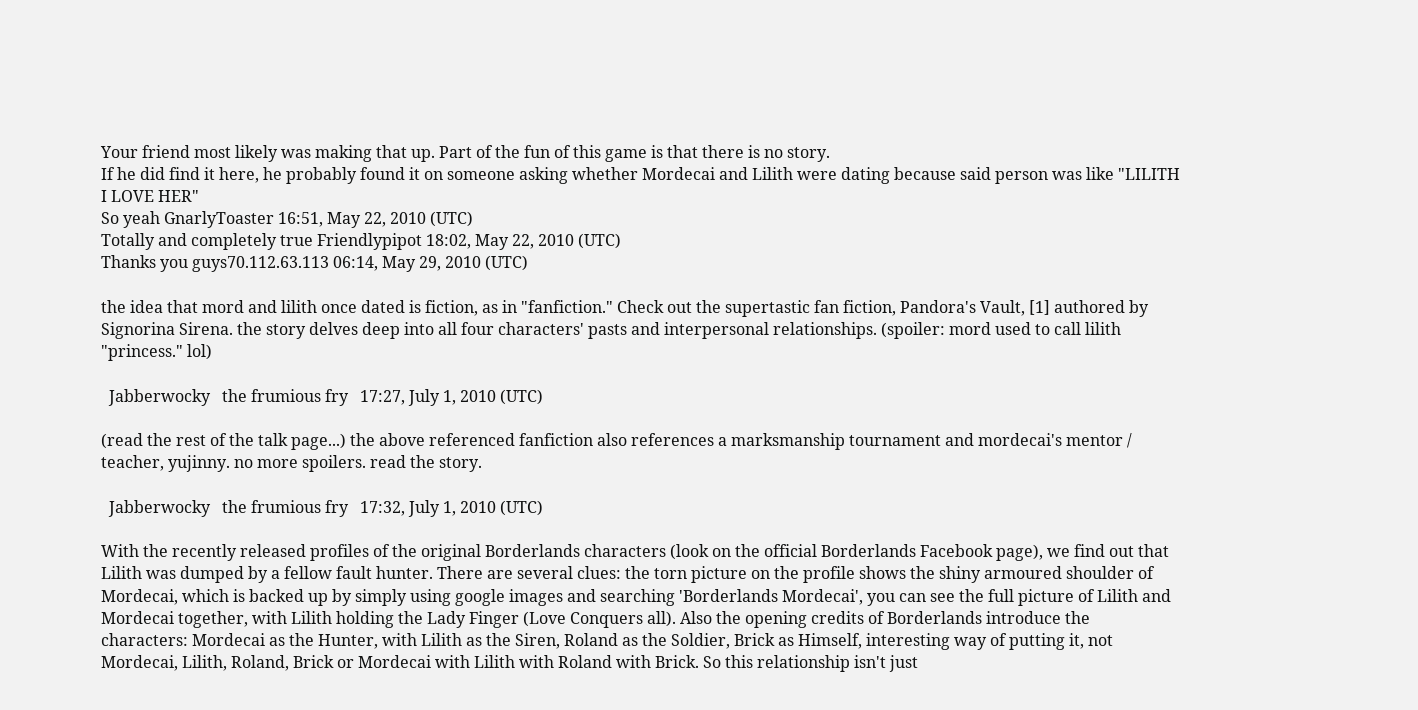Your friend most likely was making that up. Part of the fun of this game is that there is no story.
If he did find it here, he probably found it on someone asking whether Mordecai and Lilith were dating because said person was like "LILITH I LOVE HER"
So yeah GnarlyToaster 16:51, May 22, 2010 (UTC)
Totally and completely true Friendlypipot 18:02, May 22, 2010 (UTC)
Thanks you guys70.112.63.113 06:14, May 29, 2010 (UTC)

the idea that mord and lilith once dated is fiction, as in "fanfiction." Check out the supertastic fan fiction, Pandora's Vault, [1] authored by Signorina Sirena. the story delves deep into all four characters' pasts and interpersonal relationships. (spoiler: mord used to call lilith "princess." lol)

  Jabberwocky   the frumious fry   17:27, July 1, 2010 (UTC)

(read the rest of the talk page...) the above referenced fanfiction also references a marksmanship tournament and mordecai's mentor / teacher, yujinny. no more spoilers. read the story.

  Jabberwocky   the frumious fry   17:32, July 1, 2010 (UTC)

With the recently released profiles of the original Borderlands characters (look on the official Borderlands Facebook page), we find out that Lilith was dumped by a fellow fault hunter. There are several clues: the torn picture on the profile shows the shiny armoured shoulder of Mordecai, which is backed up by simply using google images and searching 'Borderlands Mordecai', you can see the full picture of Lilith and Mordecai together, with Lilith holding the Lady Finger (Love Conquers all). Also the opening credits of Borderlands introduce the characters: Mordecai as the Hunter, with Lilith as the Siren, Roland as the Soldier, Brick as Himself, interesting way of putting it, not Mordecai, Lilith, Roland, Brick or Mordecai with Lilith with Roland with Brick. So this relationship isn't just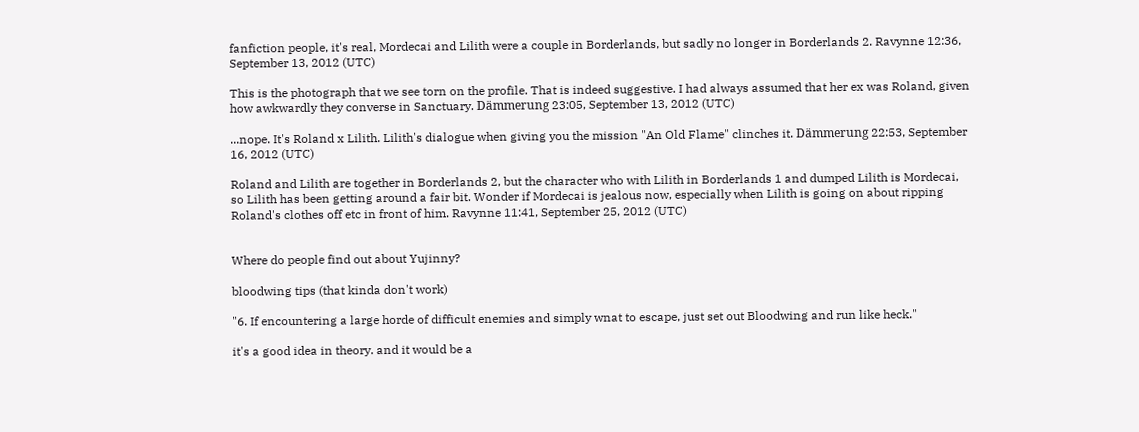fanfiction people, it's real, Mordecai and Lilith were a couple in Borderlands, but sadly no longer in Borderlands 2. Ravynne 12:36, September 13, 2012 (UTC)

This is the photograph that we see torn on the profile. That is indeed suggestive. I had always assumed that her ex was Roland, given how awkwardly they converse in Sanctuary. Dämmerung 23:05, September 13, 2012 (UTC)

...nope. It's Roland x Lilith. Lilith's dialogue when giving you the mission "An Old Flame" clinches it. Dämmerung 22:53, September 16, 2012 (UTC)

Roland and Lilith are together in Borderlands 2, but the character who with Lilith in Borderlands 1 and dumped Lilith is Mordecai, so Lilith has been getting around a fair bit. Wonder if Mordecai is jealous now, especially when Lilith is going on about ripping Roland's clothes off etc in front of him. Ravynne 11:41, September 25, 2012 (UTC)


Where do people find out about Yujinny?

bloodwing tips (that kinda don't work)

"6. If encountering a large horde of difficult enemies and simply wnat to escape, just set out Bloodwing and run like heck."

it's a good idea in theory. and it would be a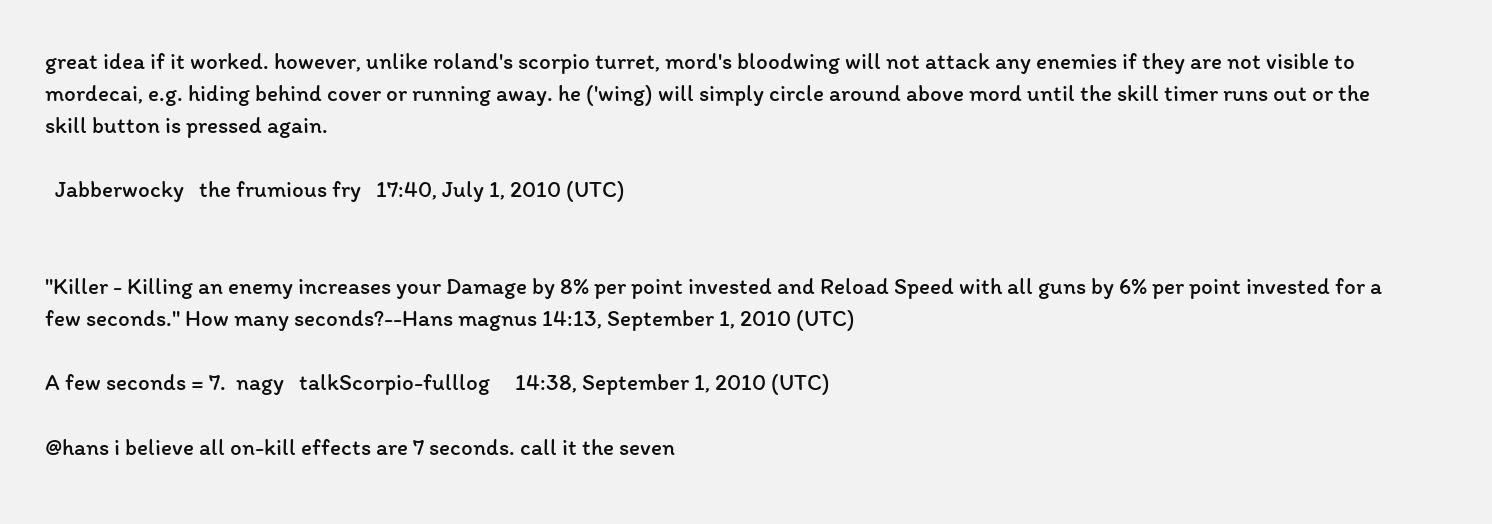great idea if it worked. however, unlike roland's scorpio turret, mord's bloodwing will not attack any enemies if they are not visible to mordecai, e.g. hiding behind cover or running away. he ('wing) will simply circle around above mord until the skill timer runs out or the skill button is pressed again.

  Jabberwocky   the frumious fry   17:40, July 1, 2010 (UTC)


"Killer - Killing an enemy increases your Damage by 8% per point invested and Reload Speed with all guns by 6% per point invested for a few seconds." How many seconds?--Hans magnus 14:13, September 1, 2010 (UTC)

A few seconds = 7.  nagy   talkScorpio-fulllog     14:38, September 1, 2010 (UTC)

@hans i believe all on-kill effects are 7 seconds. call it the seven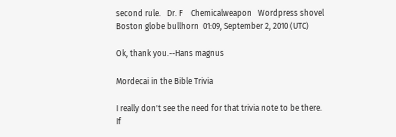second rule.   Dr. F    Chemicalweapon   Wordpress shovel   Boston globe bullhorn  01:09, September 2, 2010 (UTC)

Ok, thank you.--Hans magnus

Mordecai in the Bible Trivia

I really don't see the need for that trivia note to be there. If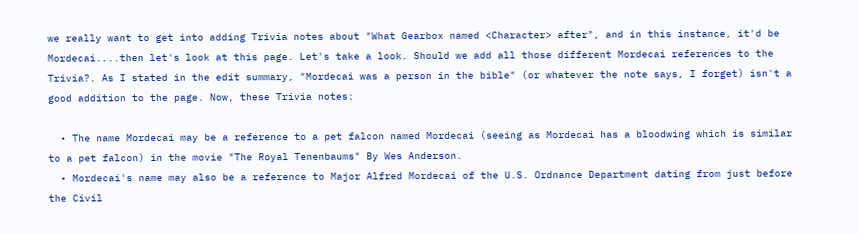we really want to get into adding Trivia notes about "What Gearbox named <Character> after", and in this instance, it'd be Mordecai....then let's look at this page. Let's take a look. Should we add all those different Mordecai references to the Trivia?. As I stated in the edit summary, "Mordecai was a person in the bible" (or whatever the note says, I forget) isn't a good addition to the page. Now, these Trivia notes:

  • The name Mordecai may be a reference to a pet falcon named Mordecai (seeing as Mordecai has a bloodwing which is similar to a pet falcon) in the movie "The Royal Tenenbaums" By Wes Anderson.
  • Mordecai's name may also be a reference to Major Alfred Mordecai of the U.S. Ordnance Department dating from just before the Civil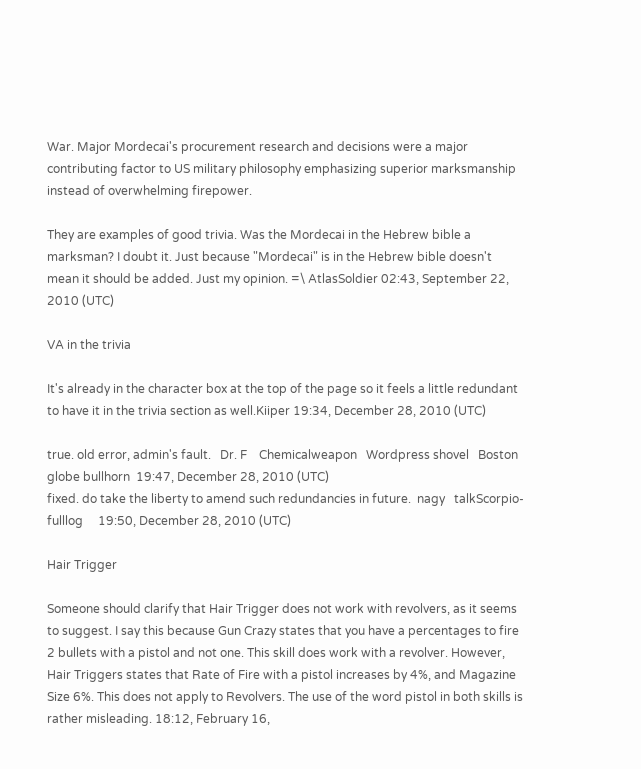War. Major Mordecai's procurement research and decisions were a major contributing factor to US military philosophy emphasizing superior marksmanship instead of overwhelming firepower.

They are examples of good trivia. Was the Mordecai in the Hebrew bible a marksman? I doubt it. Just because "Mordecai" is in the Hebrew bible doesn't mean it should be added. Just my opinion. =\ AtlasSoldier 02:43, September 22, 2010 (UTC)

VA in the trivia

It's already in the character box at the top of the page so it feels a little redundant to have it in the trivia section as well.Kiiper 19:34, December 28, 2010 (UTC)

true. old error, admin's fault.   Dr. F    Chemicalweapon   Wordpress shovel   Boston globe bullhorn  19:47, December 28, 2010 (UTC)
fixed. do take the liberty to amend such redundancies in future.  nagy   talkScorpio-fulllog     19:50, December 28, 2010 (UTC)

Hair Trigger

Someone should clarify that Hair Trigger does not work with revolvers, as it seems to suggest. I say this because Gun Crazy states that you have a percentages to fire 2 bullets with a pistol and not one. This skill does work with a revolver. However, Hair Triggers states that Rate of Fire with a pistol increases by 4%, and Magazine Size 6%. This does not apply to Revolvers. The use of the word pistol in both skills is rather misleading. 18:12, February 16,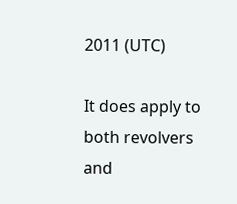2011 (UTC)

It does apply to both revolvers and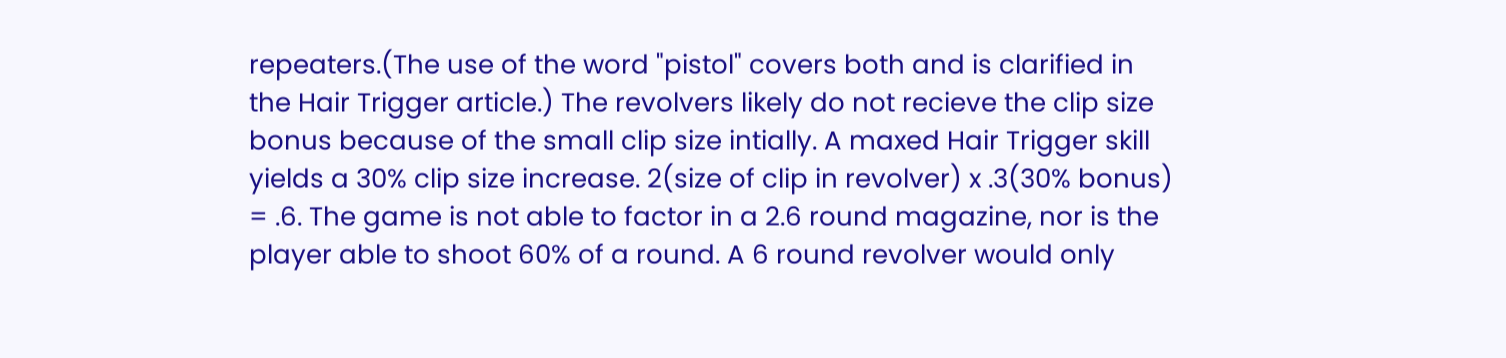repeaters.(The use of the word "pistol" covers both and is clarified in the Hair Trigger article.) The revolvers likely do not recieve the clip size bonus because of the small clip size intially. A maxed Hair Trigger skill yields a 30% clip size increase. 2(size of clip in revolver) x .3(30% bonus) = .6. The game is not able to factor in a 2.6 round magazine, nor is the player able to shoot 60% of a round. A 6 round revolver would only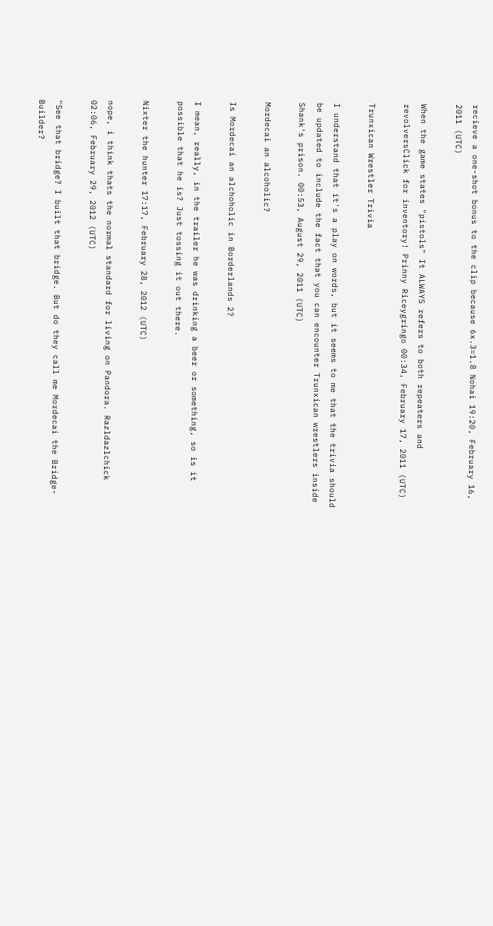recieve a one-shot bonus to the clip because 6x.3=1.8 Nohai 19:20, February 16, 2011 (UTC)

When the game states "pistols" It ALWAYS refers to both repeaters and revolversClick for inventory! Prinny Riceygringo 00:34, February 17, 2011 (UTC)

Trunxican Wrestler Trivia

I understand that it's a play on words, but it seems to me that the trivia should be updated to include the fact that you can encounter Trunxican wrestlers inside Shank's prison. 00:53, August 29, 2011 (UTC)

Mordecai an alcoholic?

Is Mordecai an alchoholic in Borderlands 2?

I mean, really, in the trailer he was drinking a beer or something, so is it possible that he is? Just tossing it out there.

Nixter the hunter 17:17, February 28, 2012 (UTC)

nope, i think thats the normal standard for living on Pandora. Razldazlchick 02:06, February 29, 2012 (UTC)

"See that bridge? I built that bridge. But do they call me Mordecai the Bridge-Builder?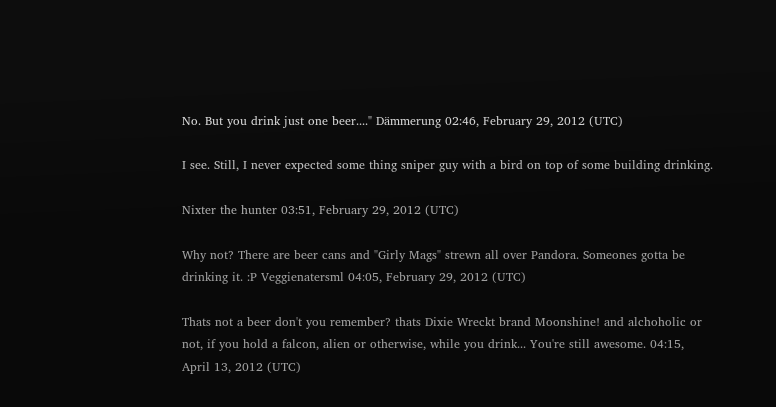No. But you drink just one beer...." Dämmerung 02:46, February 29, 2012 (UTC)

I see. Still, I never expected some thing sniper guy with a bird on top of some building drinking.

Nixter the hunter 03:51, February 29, 2012 (UTC)

Why not? There are beer cans and "Girly Mags" strewn all over Pandora. Someones gotta be drinking it. :P Veggienatersml 04:05, February 29, 2012 (UTC)

Thats not a beer don't you remember? thats Dixie Wreckt brand Moonshine! and alchoholic or not, if you hold a falcon, alien or otherwise, while you drink... You're still awesome. 04:15, April 13, 2012 (UTC)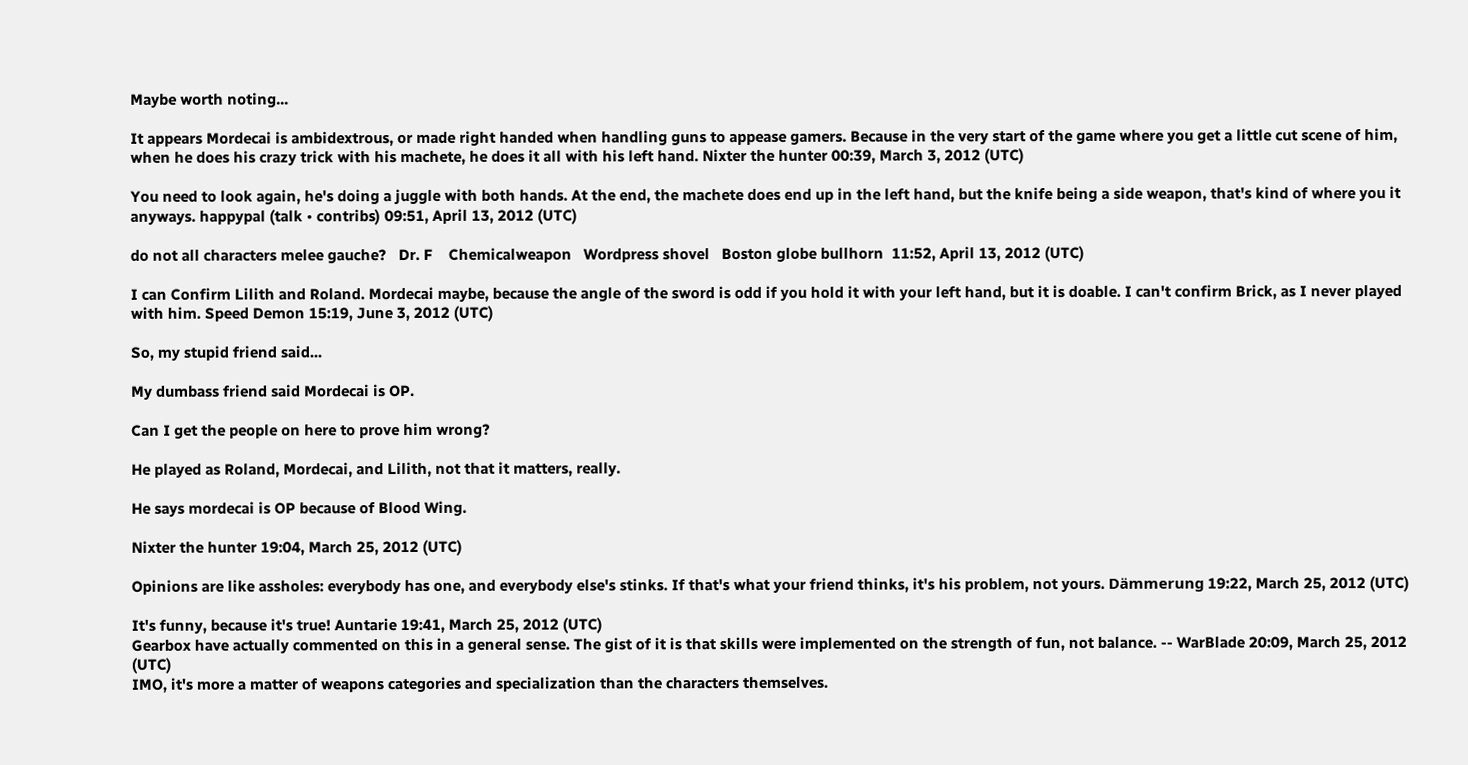Maybe worth noting...

It appears Mordecai is ambidextrous, or made right handed when handling guns to appease gamers. Because in the very start of the game where you get a little cut scene of him, when he does his crazy trick with his machete, he does it all with his left hand. Nixter the hunter 00:39, March 3, 2012 (UTC)

You need to look again, he's doing a juggle with both hands. At the end, the machete does end up in the left hand, but the knife being a side weapon, that's kind of where you it anyways. happypal (talk • contribs) 09:51, April 13, 2012 (UTC)

do not all characters melee gauche?   Dr. F    Chemicalweapon   Wordpress shovel   Boston globe bullhorn  11:52, April 13, 2012 (UTC)

I can Confirm Lilith and Roland. Mordecai maybe, because the angle of the sword is odd if you hold it with your left hand, but it is doable. I can't confirm Brick, as I never played with him. Speed Demon 15:19, June 3, 2012 (UTC)

So, my stupid friend said...

My dumbass friend said Mordecai is OP.

Can I get the people on here to prove him wrong?

He played as Roland, Mordecai, and Lilith, not that it matters, really.

He says mordecai is OP because of Blood Wing.

Nixter the hunter 19:04, March 25, 2012 (UTC)

Opinions are like assholes: everybody has one, and everybody else's stinks. If that's what your friend thinks, it's his problem, not yours. Dämmerung 19:22, March 25, 2012 (UTC)

It's funny, because it's true! Auntarie 19:41, March 25, 2012 (UTC)
Gearbox have actually commented on this in a general sense. The gist of it is that skills were implemented on the strength of fun, not balance. -- WarBlade 20:09, March 25, 2012 (UTC)
IMO, it's more a matter of weapons categories and specialization than the characters themselves.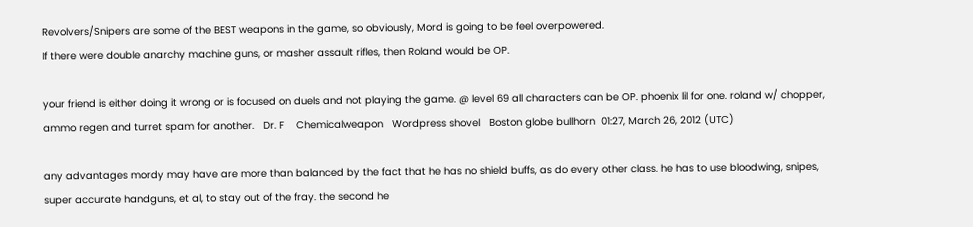Revolvers/Snipers are some of the BEST weapons in the game, so obviously, Mord is going to be feel overpowered.
If there were double anarchy machine guns, or masher assault rifles, then Roland would be OP.

your friend is either doing it wrong or is focused on duels and not playing the game. @ level 69 all characters can be OP. phoenix lil for one. roland w/ chopper, ammo regen and turret spam for another.   Dr. F    Chemicalweapon   Wordpress shovel   Boston globe bullhorn  01:27, March 26, 2012 (UTC)

any advantages mordy may have are more than balanced by the fact that he has no shield buffs, as do every other class. he has to use bloodwing, snipes, super accurate handguns, et al, to stay out of the fray. the second he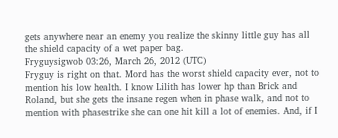gets anywhere near an enemy you realize the skinny little guy has all the shield capacity of a wet paper bag.
Fryguysigwob 03:26, March 26, 2012 (UTC)
Fryguy is right on that. Mord has the worst shield capacity ever, not to mention his low health. I know Lilith has lower hp than Brick and Roland, but she gets the insane regen when in phase walk, and not to mention with phasestrike she can one hit kill a lot of enemies. And, if I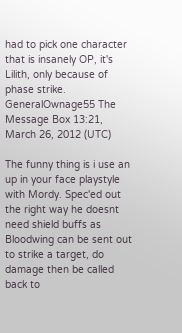had to pick one character that is insanely OP, it's Lilith, only because of phase strike. GeneralOwnage55 The Message Box 13:21, March 26, 2012 (UTC)

The funny thing is i use an up in your face playstyle with Mordy. Spec'ed out the right way he doesnt need shield buffs as Bloodwing can be sent out to strike a target, do damage then be called back to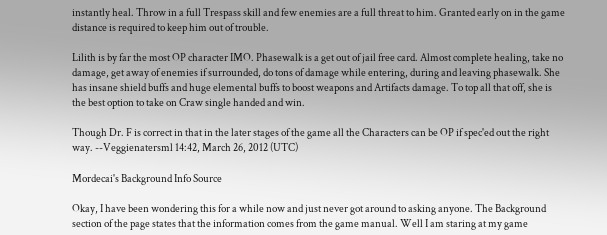instantly heal. Throw in a full Trespass skill and few enemies are a full threat to him. Granted early on in the game distance is required to keep him out of trouble.

Lilith is by far the most OP character IMO. Phasewalk is a get out of jail free card. Almost complete healing, take no damage, get away of enemies if surrounded, do tons of damage while entering, during and leaving phasewalk. She has insane shield buffs and huge elemental buffs to boost weapons and Artifacts damage. To top all that off, she is the best option to take on Craw single handed and win.

Though Dr. F is correct in that in the later stages of the game all the Characters can be OP if spec'ed out the right way. --Veggienatersml 14:42, March 26, 2012 (UTC)

Mordecai's Background Info Source

Okay, I have been wondering this for a while now and just never got around to asking anyone. The Background section of the page states that the information comes from the game manual. Well I am staring at my game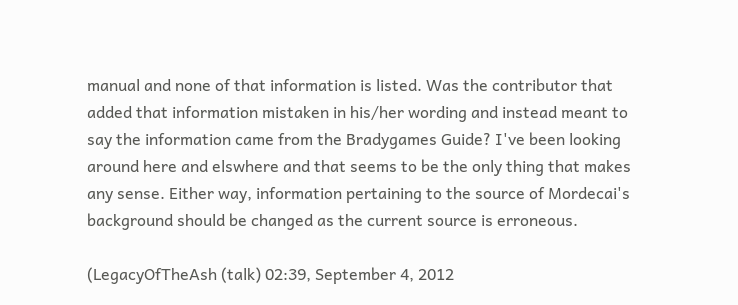manual and none of that information is listed. Was the contributor that added that information mistaken in his/her wording and instead meant to say the information came from the Bradygames Guide? I've been looking around here and elswhere and that seems to be the only thing that makes any sense. Either way, information pertaining to the source of Mordecai's background should be changed as the current source is erroneous.

(LegacyOfTheAsh (talk) 02:39, September 4, 2012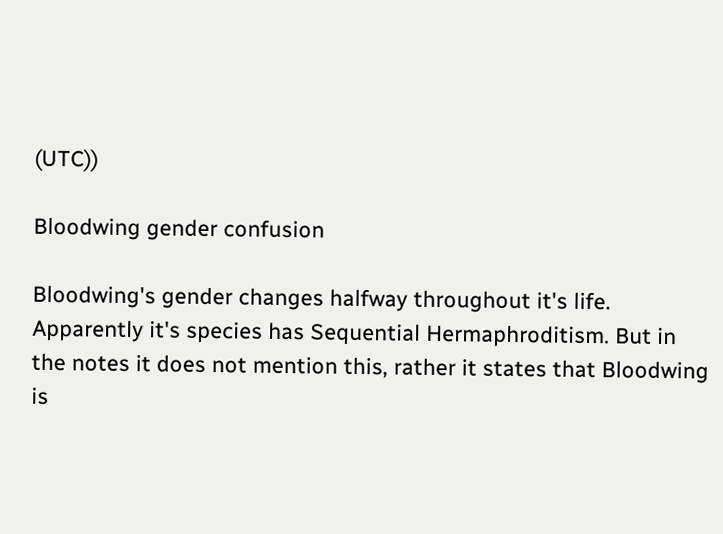(UTC))

Bloodwing gender confusion

Bloodwing's gender changes halfway throughout it's life. Apparently it's species has Sequential Hermaphroditism. But in the notes it does not mention this, rather it states that Bloodwing is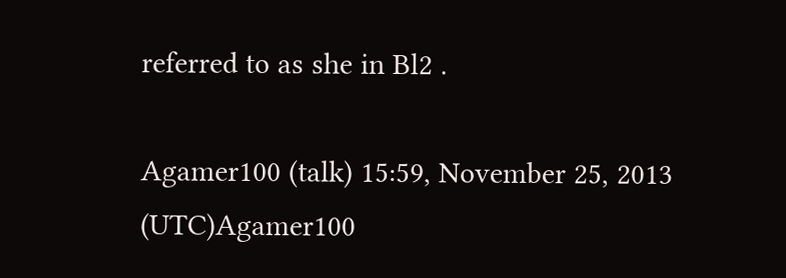referred to as she in Bl2 .

Agamer100 (talk) 15:59, November 25, 2013 (UTC)Agamer100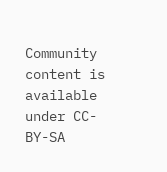Community content is available under CC-BY-SA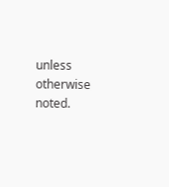unless otherwise noted.